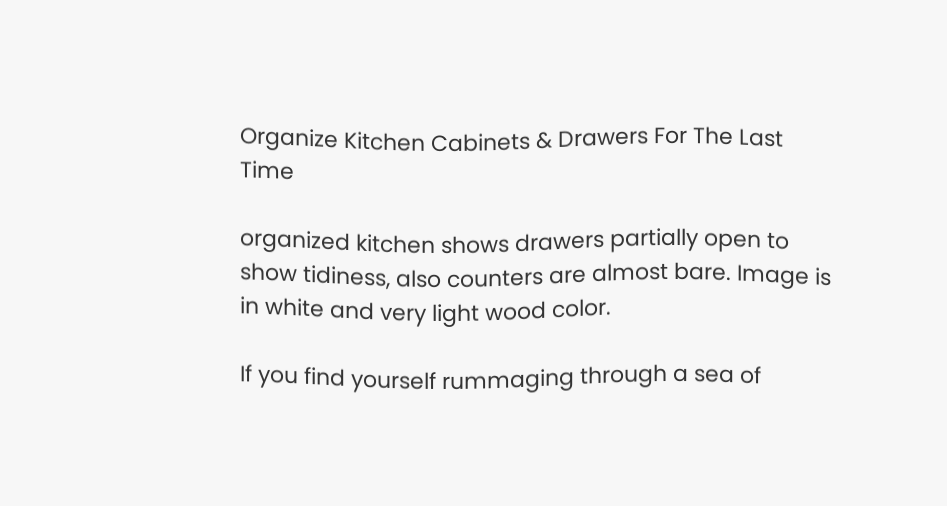Organize Kitchen Cabinets & Drawers For The Last Time

organized kitchen shows drawers partially open to show tidiness, also counters are almost bare. Image is in white and very light wood color.

If you find yourself rummaging through a sea of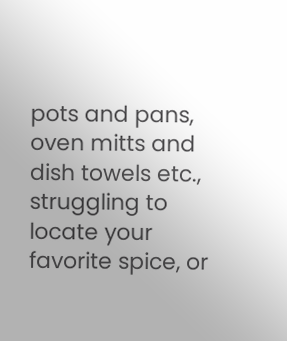pots and pans, oven mitts and dish towels etc., struggling to locate your favorite spice, or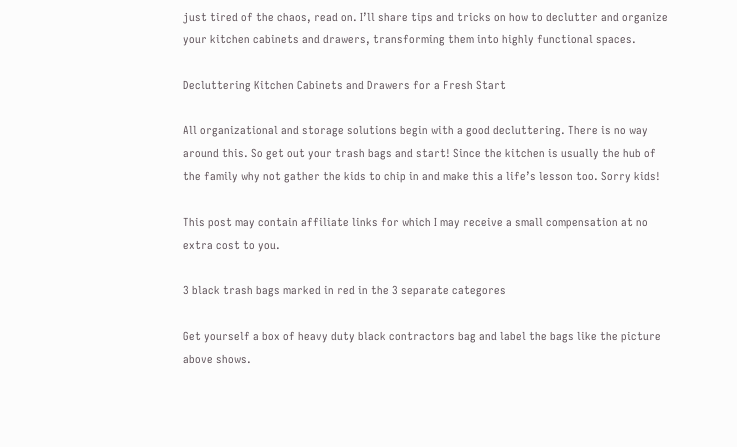just tired of the chaos, read on. I’ll share tips and tricks on how to declutter and organize your kitchen cabinets and drawers, transforming them into highly functional spaces.

Decluttering Kitchen Cabinets and Drawers for a Fresh Start

All organizational and storage solutions begin with a good decluttering. There is no way around this. So get out your trash bags and start! Since the kitchen is usually the hub of the family why not gather the kids to chip in and make this a life’s lesson too. Sorry kids!

This post may contain affiliate links for which I may receive a small compensation at no extra cost to you.

3 black trash bags marked in red in the 3 separate categores

Get yourself a box of heavy duty black contractors bag and label the bags like the picture above shows.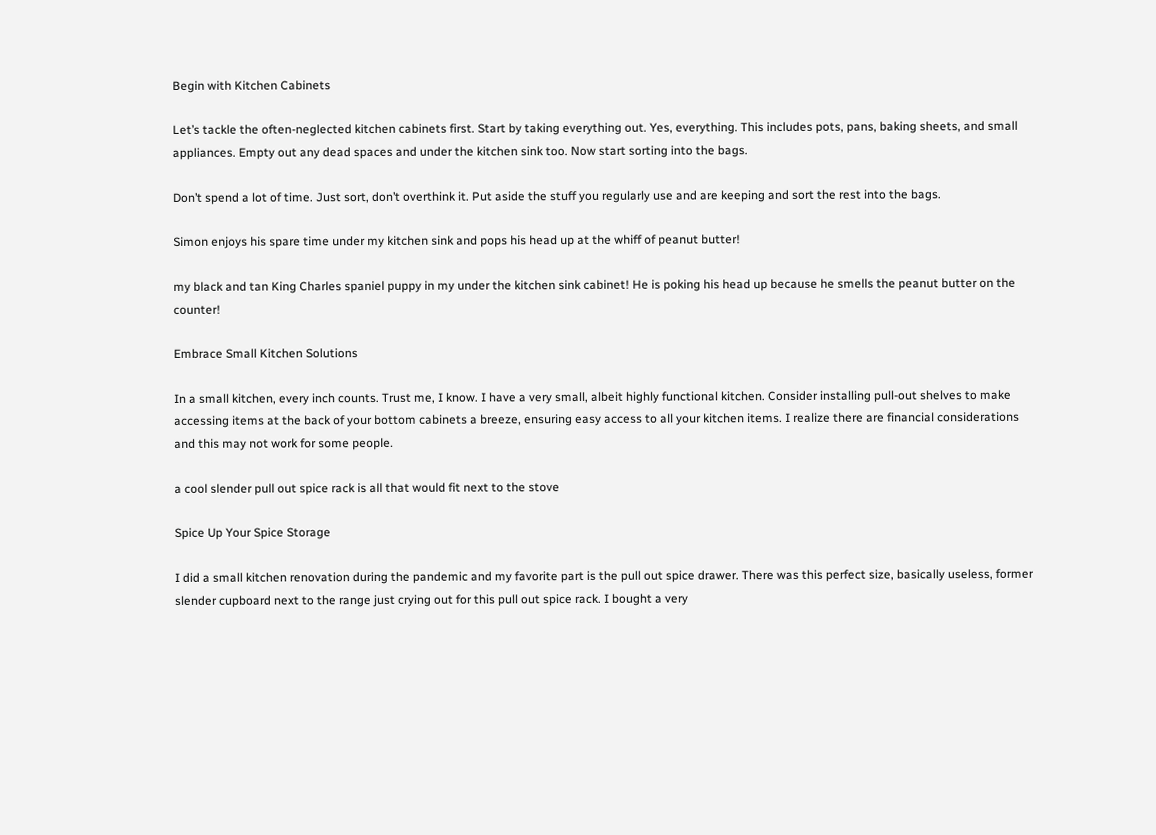Begin with Kitchen Cabinets

Let’s tackle the often-neglected kitchen cabinets first. Start by taking everything out. Yes, everything. This includes pots, pans, baking sheets, and small appliances. Empty out any dead spaces and under the kitchen sink too. Now start sorting into the bags.

Don’t spend a lot of time. Just sort, don’t overthink it. Put aside the stuff you regularly use and are keeping and sort the rest into the bags.

Simon enjoys his spare time under my kitchen sink and pops his head up at the whiff of peanut butter!

my black and tan King Charles spaniel puppy in my under the kitchen sink cabinet! He is poking his head up because he smells the peanut butter on the counter!

Embrace Small Kitchen Solutions

In a small kitchen, every inch counts. Trust me, I know. I have a very small, albeit highly functional kitchen. Consider installing pull-out shelves to make accessing items at the back of your bottom cabinets a breeze, ensuring easy access to all your kitchen items. I realize there are financial considerations and this may not work for some people.

a cool slender pull out spice rack is all that would fit next to the stove

Spice Up Your Spice Storage

I did a small kitchen renovation during the pandemic and my favorite part is the pull out spice drawer. There was this perfect size, basically useless, former slender cupboard next to the range just crying out for this pull out spice rack. I bought a very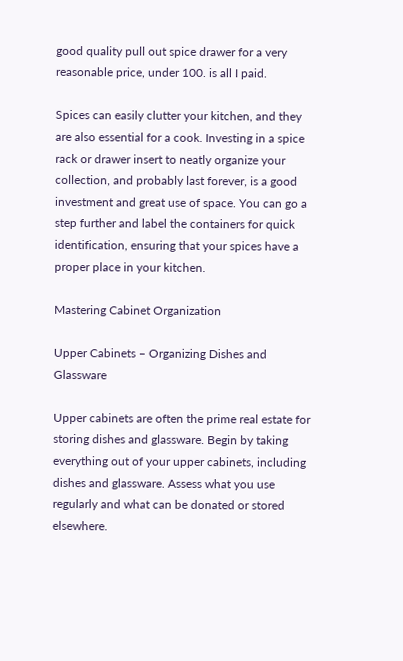good quality pull out spice drawer for a very reasonable price, under 100. is all I paid.

Spices can easily clutter your kitchen, and they are also essential for a cook. Investing in a spice rack or drawer insert to neatly organize your collection, and probably last forever, is a good investment and great use of space. You can go a step further and label the containers for quick identification, ensuring that your spices have a proper place in your kitchen.

Mastering Cabinet Organization

Upper Cabinets – Organizing Dishes and Glassware

Upper cabinets are often the prime real estate for storing dishes and glassware. Begin by taking everything out of your upper cabinets, including dishes and glassware. Assess what you use regularly and what can be donated or stored elsewhere.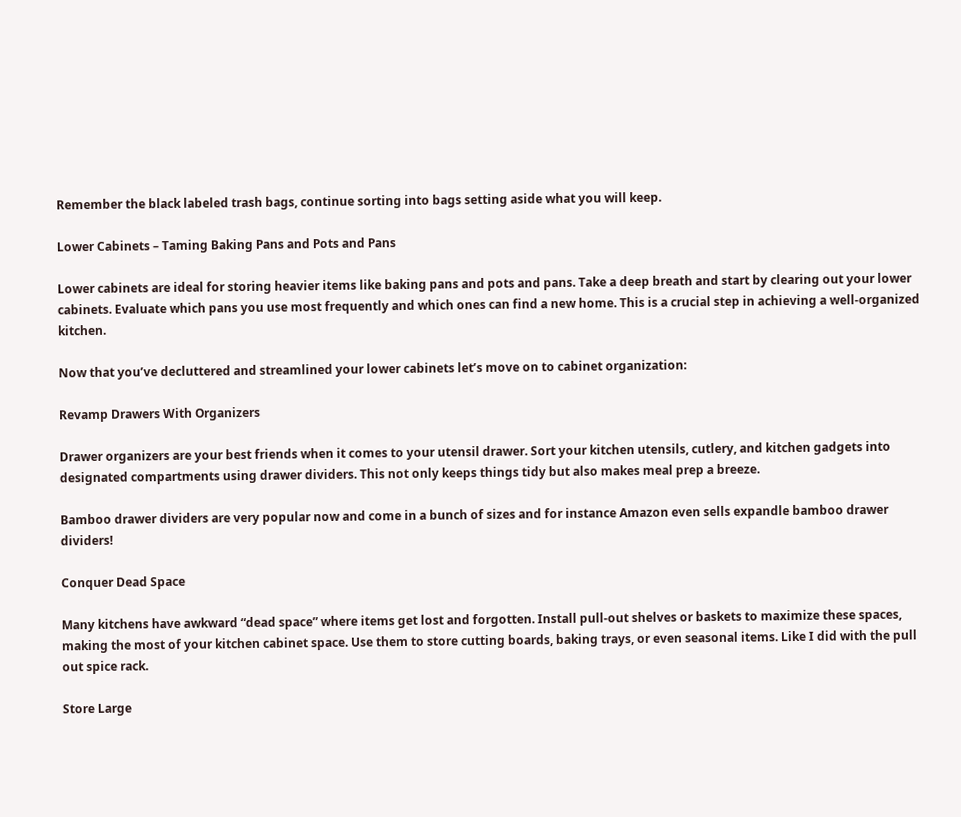Remember the black labeled trash bags, continue sorting into bags setting aside what you will keep.

Lower Cabinets – Taming Baking Pans and Pots and Pans

Lower cabinets are ideal for storing heavier items like baking pans and pots and pans. Take a deep breath and start by clearing out your lower cabinets. Evaluate which pans you use most frequently and which ones can find a new home. This is a crucial step in achieving a well-organized kitchen.

Now that you’ve decluttered and streamlined your lower cabinets let’s move on to cabinet organization:

Revamp Drawers With Organizers

Drawer organizers are your best friends when it comes to your utensil drawer. Sort your kitchen utensils, cutlery, and kitchen gadgets into designated compartments using drawer dividers. This not only keeps things tidy but also makes meal prep a breeze.

Bamboo drawer dividers are very popular now and come in a bunch of sizes and for instance Amazon even sells expandle bamboo drawer dividers!

Conquer Dead Space

Many kitchens have awkward “dead space” where items get lost and forgotten. Install pull-out shelves or baskets to maximize these spaces, making the most of your kitchen cabinet space. Use them to store cutting boards, baking trays, or even seasonal items. Like I did with the pull out spice rack.

Store Large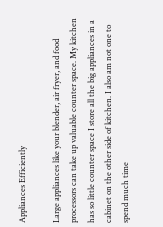Appliances Efficiently

Large appliances like your blender, air fryer, and food processors can take up valuable counter space. My kitchen has so little counter space I store all the big appliances in a cabinet on the other side of kitchen. I also am not one to spend much time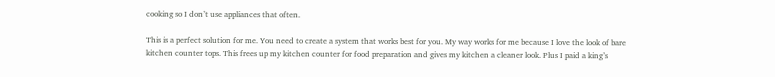cooking so I don’t use appliances that often.

This is a perfect solution for me. You need to create a system that works best for you. My way works for me because I love the look of bare kitchen counter tops. This frees up my kitchen counter for food preparation and gives my kitchen a cleaner look. Plus I paid a king’s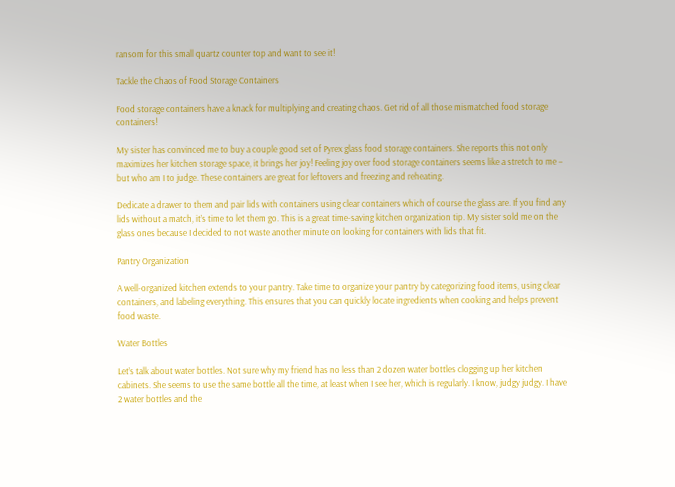ransom for this small quartz counter top and want to see it!

Tackle the Chaos of Food Storage Containers

Food storage containers have a knack for multiplying and creating chaos. Get rid of all those mismatched food storage containers!

My sister has convinced me to buy a couple good set of Pyrex glass food storage containers. She reports this not only maximizes her kitchen storage space, it brings her joy! Feeling joy over food storage containers seems like a stretch to me – but who am I to judge. These containers are great for leftovers and freezing and reheating.

Dedicate a drawer to them and pair lids with containers using clear containers which of course the glass are. If you find any lids without a match, it’s time to let them go. This is a great time-saving kitchen organization tip. My sister sold me on the glass ones because I decided to not waste another minute on looking for containers with lids that fit.

Pantry Organization

A well-organized kitchen extends to your pantry. Take time to organize your pantry by categorizing food items, using clear containers, and labeling everything. This ensures that you can quickly locate ingredients when cooking and helps prevent food waste.

Water Bottles

Let’s talk about water bottles. Not sure why my friend has no less than 2 dozen water bottles clogging up her kitchen cabinets. She seems to use the same bottle all the time, at least when I see her, which is regularly. I know, judgy judgy. I have 2 water bottles and the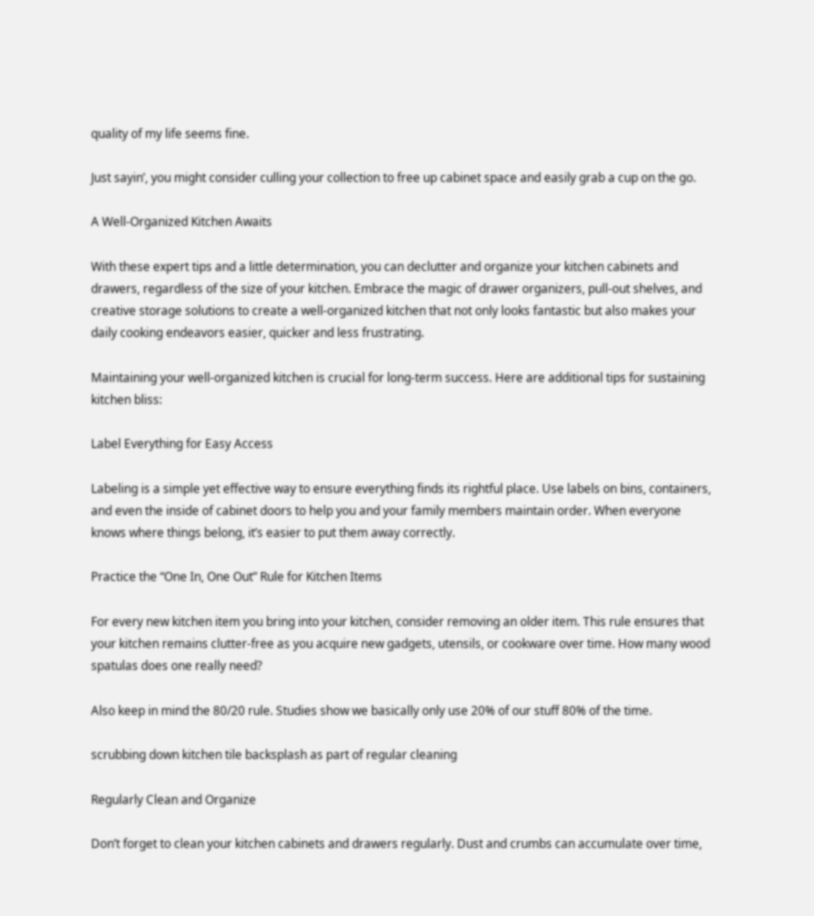quality of my life seems fine.

Just sayin’, you might consider culling your collection to free up cabinet space and easily grab a cup on the go.

A Well-Organized Kitchen Awaits

With these expert tips and a little determination, you can declutter and organize your kitchen cabinets and drawers, regardless of the size of your kitchen. Embrace the magic of drawer organizers, pull-out shelves, and creative storage solutions to create a well-organized kitchen that not only looks fantastic but also makes your daily cooking endeavors easier, quicker and less frustrating.

Maintaining your well-organized kitchen is crucial for long-term success. Here are additional tips for sustaining kitchen bliss:

Label Everything for Easy Access

Labeling is a simple yet effective way to ensure everything finds its rightful place. Use labels on bins, containers, and even the inside of cabinet doors to help you and your family members maintain order. When everyone knows where things belong, it’s easier to put them away correctly.

Practice the “One In, One Out” Rule for Kitchen Items

For every new kitchen item you bring into your kitchen, consider removing an older item. This rule ensures that your kitchen remains clutter-free as you acquire new gadgets, utensils, or cookware over time. How many wood spatulas does one really need?

Also keep in mind the 80/20 rule. Studies show we basically only use 20% of our stuff 80% of the time.

scrubbing down kitchen tile backsplash as part of regular cleaning

Regularly Clean and Organize

Don’t forget to clean your kitchen cabinets and drawers regularly. Dust and crumbs can accumulate over time,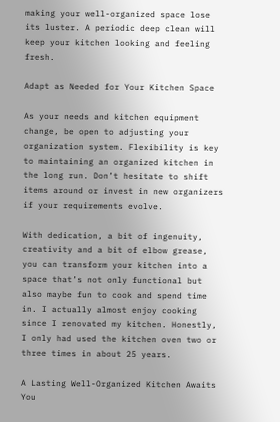making your well-organized space lose its luster. A periodic deep clean will keep your kitchen looking and feeling fresh.

Adapt as Needed for Your Kitchen Space

As your needs and kitchen equipment change, be open to adjusting your organization system. Flexibility is key to maintaining an organized kitchen in the long run. Don’t hesitate to shift items around or invest in new organizers if your requirements evolve.

With dedication, a bit of ingenuity, creativity and a bit of elbow grease, you can transform your kitchen into a space that’s not only functional but also maybe fun to cook and spend time in. I actually almost enjoy cooking since I renovated my kitchen. Honestly, I only had used the kitchen oven two or three times in about 25 years.

A Lasting Well-Organized Kitchen Awaits You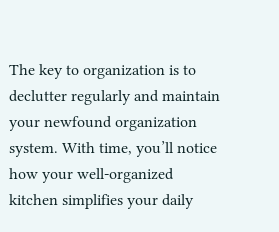The key to organization is to declutter regularly and maintain your newfound organization system. With time, you’ll notice how your well-organized kitchen simplifies your daily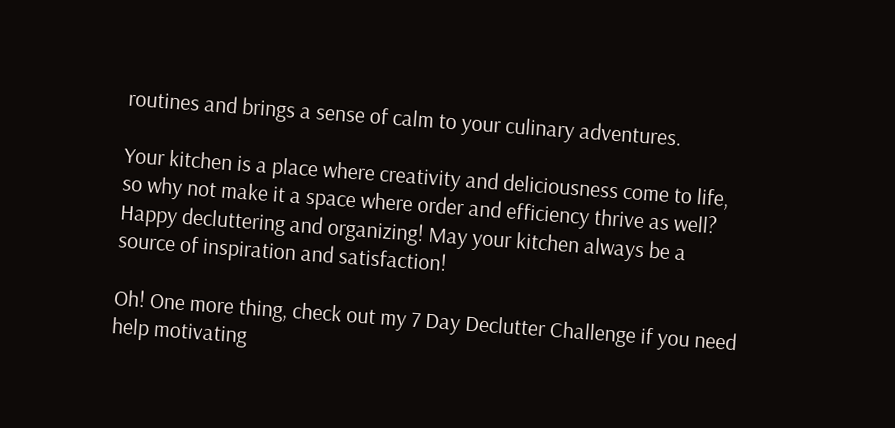routines and brings a sense of calm to your culinary adventures.

Your kitchen is a place where creativity and deliciousness come to life, so why not make it a space where order and efficiency thrive as well? Happy decluttering and organizing! May your kitchen always be a source of inspiration and satisfaction!

Oh! One more thing, check out my 7 Day Declutter Challenge if you need help motivating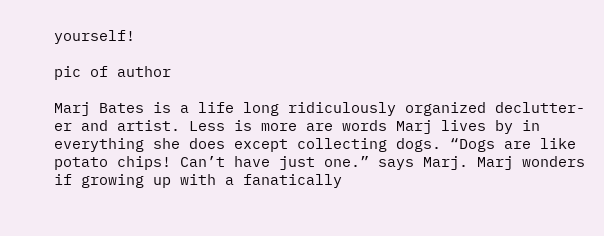yourself!

pic of author

Marj Bates is a life long ridiculously organized declutter-er and artist. Less is more are words Marj lives by in everything she does except collecting dogs. “Dogs are like potato chips! Can’t have just one.” says Marj. Marj wonders if growing up with a fanatically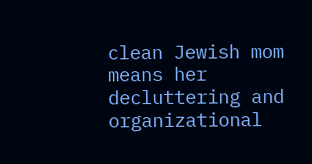clean Jewish mom means her decluttering and organizational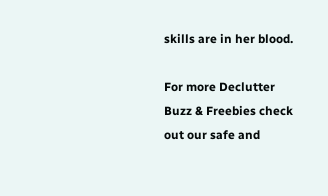skills are in her blood.

For more Declutter Buzz & Freebies check out our safe and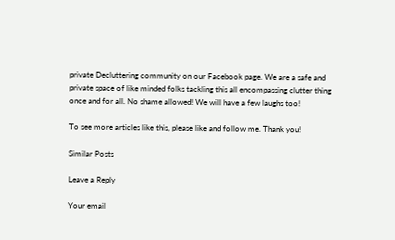private Decluttering community on our Facebook page. We are a safe and private space of like minded folks tackling this all encompassing clutter thing once and for all. No shame allowed! We will have a few laughs too!

To see more articles like this, please like and follow me. Thank you!

Similar Posts

Leave a Reply

Your email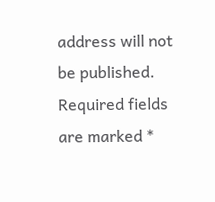address will not be published. Required fields are marked *